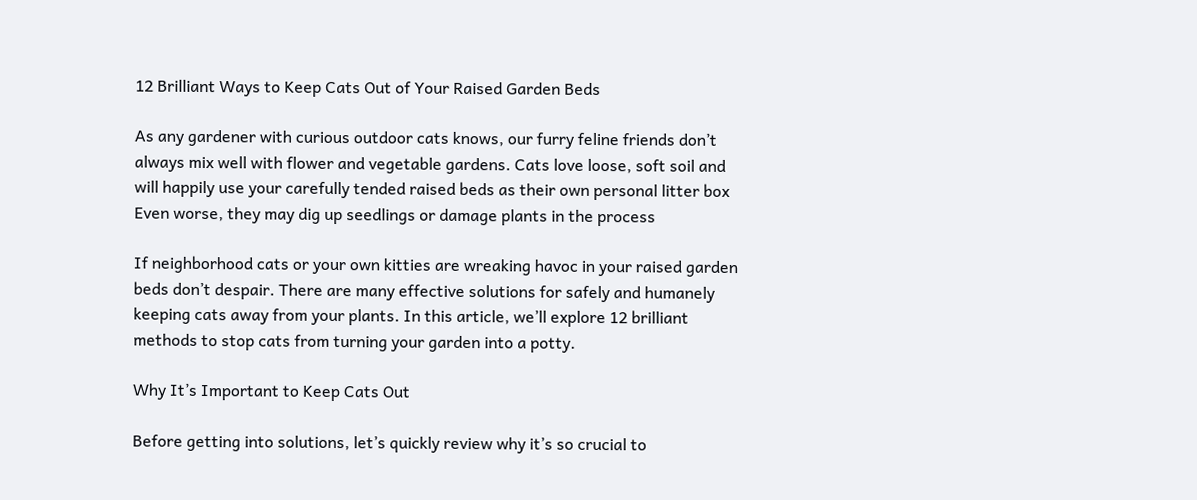12 Brilliant Ways to Keep Cats Out of Your Raised Garden Beds

As any gardener with curious outdoor cats knows, our furry feline friends don’t always mix well with flower and vegetable gardens. Cats love loose, soft soil and will happily use your carefully tended raised beds as their own personal litter box Even worse, they may dig up seedlings or damage plants in the process

If neighborhood cats or your own kitties are wreaking havoc in your raised garden beds don’t despair. There are many effective solutions for safely and humanely keeping cats away from your plants. In this article, we’ll explore 12 brilliant methods to stop cats from turning your garden into a potty.

Why It’s Important to Keep Cats Out

Before getting into solutions, let’s quickly review why it’s so crucial to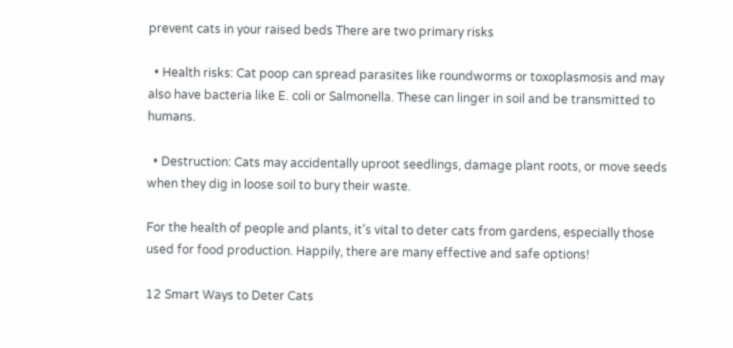prevent cats in your raised beds There are two primary risks

  • Health risks: Cat poop can spread parasites like roundworms or toxoplasmosis and may also have bacteria like E. coli or Salmonella. These can linger in soil and be transmitted to humans.

  • Destruction: Cats may accidentally uproot seedlings, damage plant roots, or move seeds when they dig in loose soil to bury their waste.

For the health of people and plants, it’s vital to deter cats from gardens, especially those used for food production. Happily, there are many effective and safe options!

12 Smart Ways to Deter Cats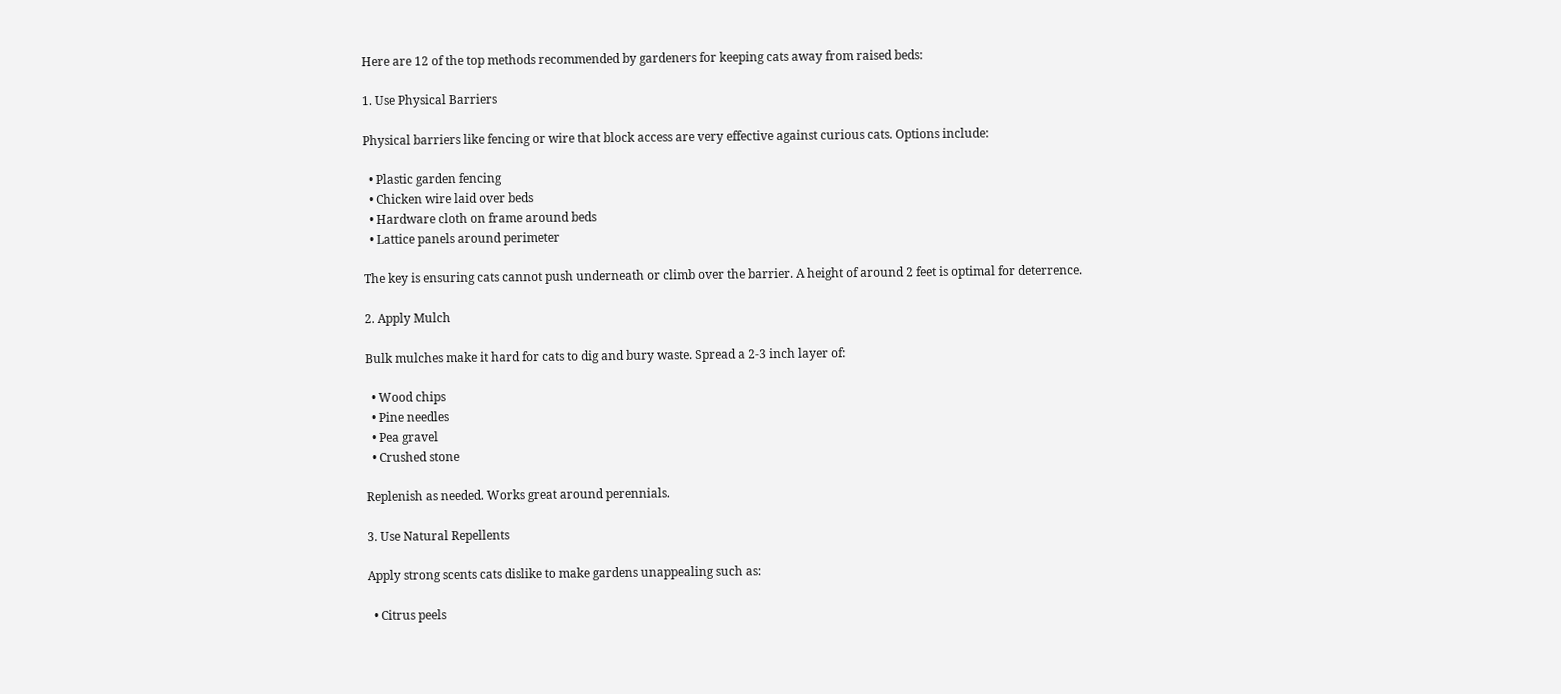Here are 12 of the top methods recommended by gardeners for keeping cats away from raised beds:

1. Use Physical Barriers

Physical barriers like fencing or wire that block access are very effective against curious cats. Options include:

  • Plastic garden fencing
  • Chicken wire laid over beds
  • Hardware cloth on frame around beds
  • Lattice panels around perimeter

The key is ensuring cats cannot push underneath or climb over the barrier. A height of around 2 feet is optimal for deterrence.

2. Apply Mulch

Bulk mulches make it hard for cats to dig and bury waste. Spread a 2-3 inch layer of:

  • Wood chips
  • Pine needles
  • Pea gravel
  • Crushed stone

Replenish as needed. Works great around perennials.

3. Use Natural Repellents

Apply strong scents cats dislike to make gardens unappealing such as:

  • Citrus peels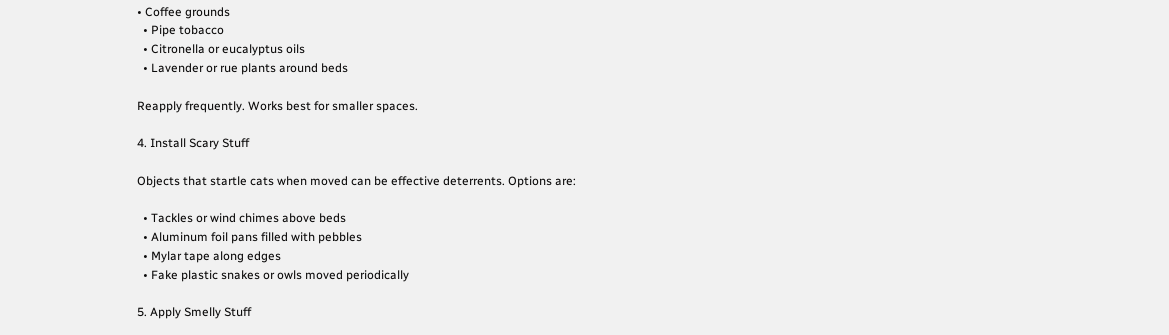• Coffee grounds
  • Pipe tobacco
  • Citronella or eucalyptus oils
  • Lavender or rue plants around beds

Reapply frequently. Works best for smaller spaces.

4. Install Scary Stuff

Objects that startle cats when moved can be effective deterrents. Options are:

  • Tackles or wind chimes above beds
  • Aluminum foil pans filled with pebbles
  • Mylar tape along edges
  • Fake plastic snakes or owls moved periodically

5. Apply Smelly Stuff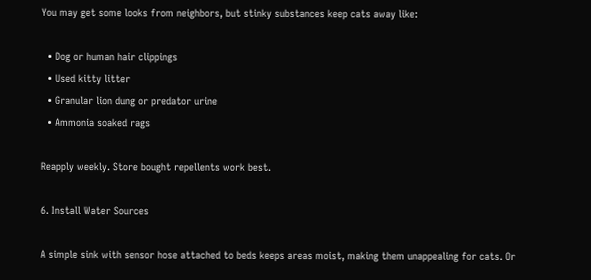You may get some looks from neighbors, but stinky substances keep cats away like:

  • Dog or human hair clippings
  • Used kitty litter
  • Granular lion dung or predator urine
  • Ammonia soaked rags

Reapply weekly. Store bought repellents work best.

6. Install Water Sources

A simple sink with sensor hose attached to beds keeps areas moist, making them unappealing for cats. Or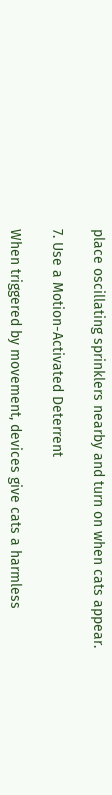place oscillating sprinklers nearby and turn on when cats appear.

7. Use a Motion-Activated Deterrent

When triggered by movement, devices give cats a harmless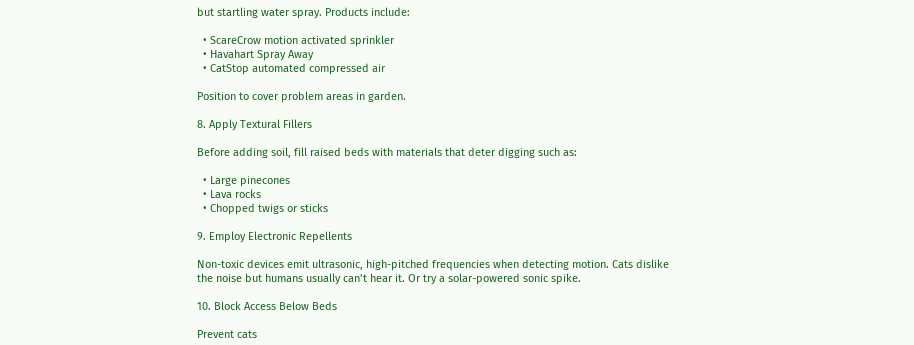but startling water spray. Products include:

  • ScareCrow motion activated sprinkler
  • Havahart Spray Away
  • CatStop automated compressed air

Position to cover problem areas in garden.

8. Apply Textural Fillers

Before adding soil, fill raised beds with materials that deter digging such as:

  • Large pinecones
  • Lava rocks
  • Chopped twigs or sticks

9. Employ Electronic Repellents

Non-toxic devices emit ultrasonic, high-pitched frequencies when detecting motion. Cats dislike the noise but humans usually can’t hear it. Or try a solar-powered sonic spike.

10. Block Access Below Beds

Prevent cats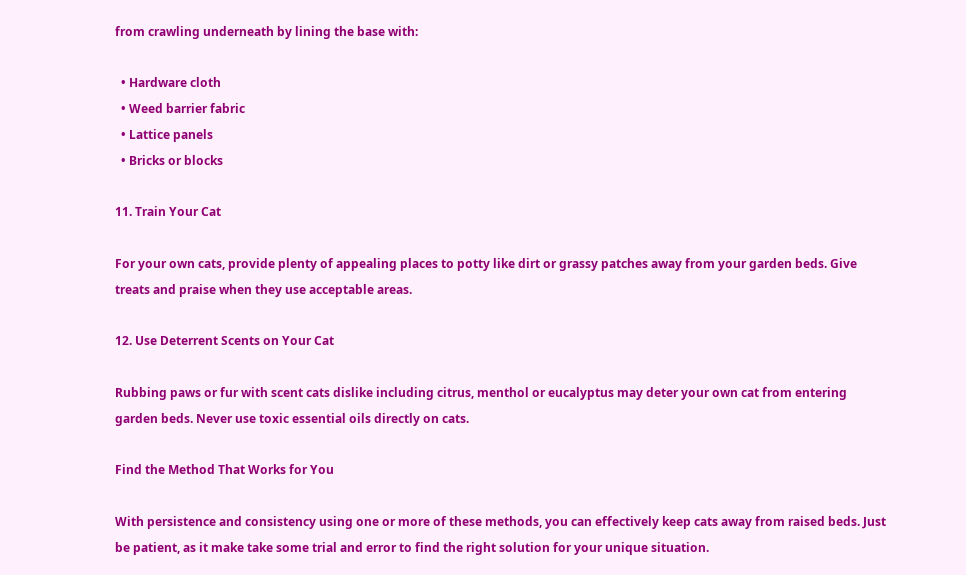from crawling underneath by lining the base with:

  • Hardware cloth
  • Weed barrier fabric
  • Lattice panels
  • Bricks or blocks

11. Train Your Cat

For your own cats, provide plenty of appealing places to potty like dirt or grassy patches away from your garden beds. Give treats and praise when they use acceptable areas.

12. Use Deterrent Scents on Your Cat

Rubbing paws or fur with scent cats dislike including citrus, menthol or eucalyptus may deter your own cat from entering garden beds. Never use toxic essential oils directly on cats.

Find the Method That Works for You

With persistence and consistency using one or more of these methods, you can effectively keep cats away from raised beds. Just be patient, as it make take some trial and error to find the right solution for your unique situation.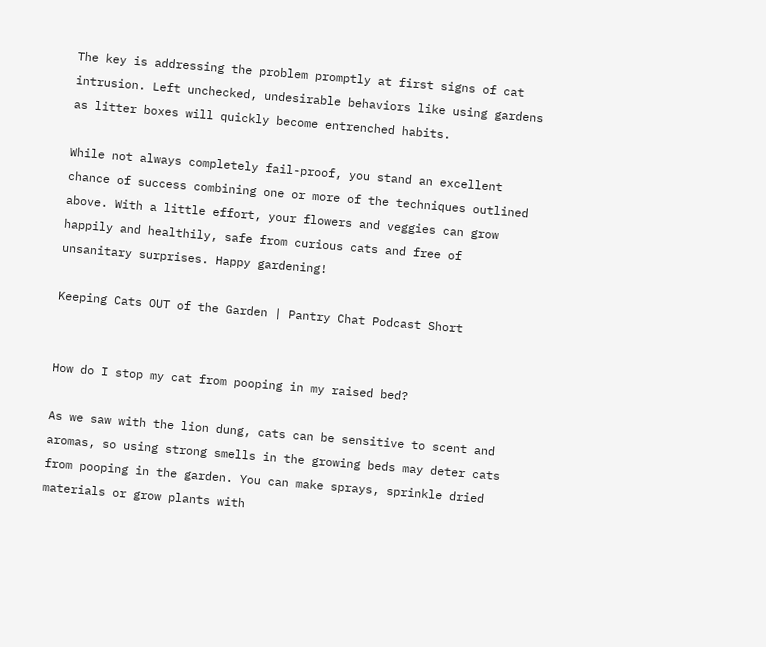The key is addressing the problem promptly at first signs of cat intrusion. Left unchecked, undesirable behaviors like using gardens as litter boxes will quickly become entrenched habits.

While not always completely fail-proof, you stand an excellent chance of success combining one or more of the techniques outlined above. With a little effort, your flowers and veggies can grow happily and healthily, safe from curious cats and free of unsanitary surprises. Happy gardening!

Keeping Cats OUT of the Garden | Pantry Chat Podcast Short


How do I stop my cat from pooping in my raised bed?

As we saw with the lion dung, cats can be sensitive to scent and aromas, so using strong smells in the growing beds may deter cats from pooping in the garden. You can make sprays, sprinkle dried materials or grow plants with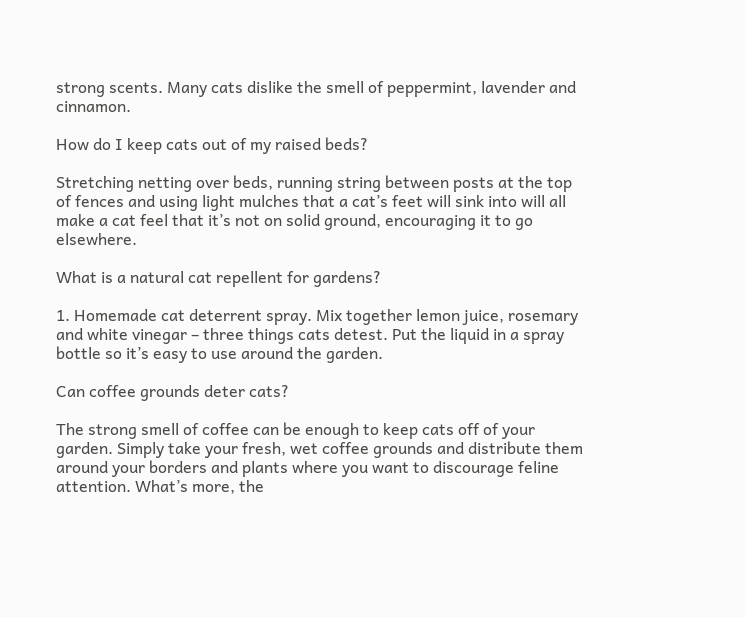strong scents. Many cats dislike the smell of peppermint, lavender and cinnamon.

How do I keep cats out of my raised beds?

Stretching netting over beds, running string between posts at the top of fences and using light mulches that a cat’s feet will sink into will all make a cat feel that it’s not on solid ground, encouraging it to go elsewhere.

What is a natural cat repellent for gardens?

1. Homemade cat deterrent spray. Mix together lemon juice, rosemary and white vinegar – three things cats detest. Put the liquid in a spray bottle so it’s easy to use around the garden.

Can coffee grounds deter cats?

The strong smell of coffee can be enough to keep cats off of your garden. Simply take your fresh, wet coffee grounds and distribute them around your borders and plants where you want to discourage feline attention. What’s more, the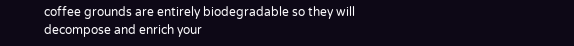coffee grounds are entirely biodegradable so they will decompose and enrich your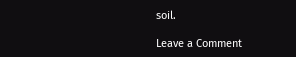soil.

Leave a Comment